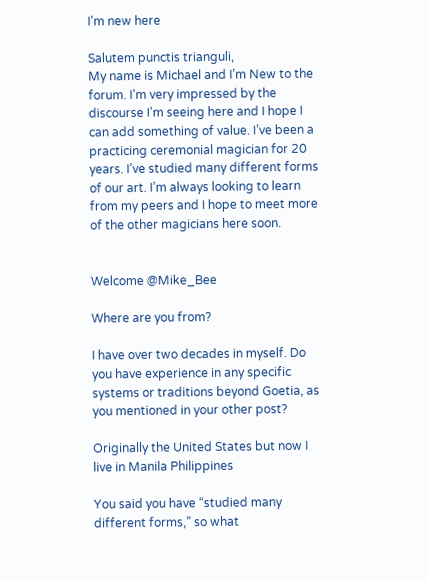I'm new here

Salutem punctis trianguli,
My name is Michael and I’m New to the forum. I’m very impressed by the discourse I’m seeing here and I hope I can add something of value. I’ve been a practicing ceremonial magician for 20 years. I’ve studied many different forms of our art. I’m always looking to learn from my peers and I hope to meet more of the other magicians here soon.


Welcome @Mike_Bee

Where are you from?

I have over two decades in myself. Do you have experience in any specific systems or traditions beyond Goetia, as you mentioned in your other post?

Originally the United States but now I live in Manila Philippines

You said you have “studied many different forms,” so what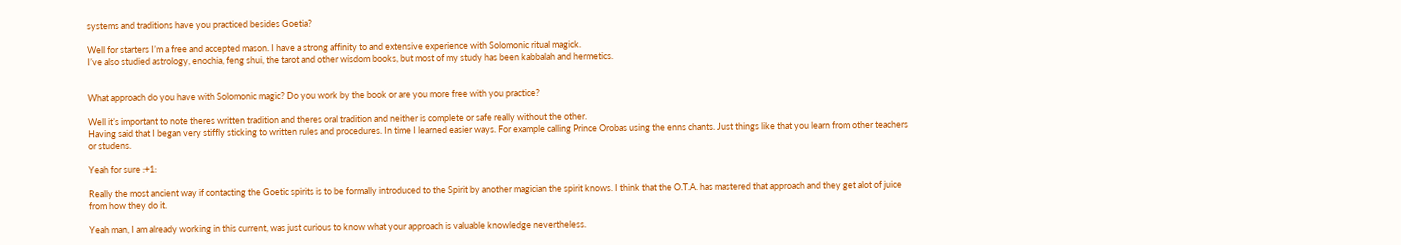systems and traditions have you practiced besides Goetia?

Well for starters I’m a free and accepted mason. I have a strong affinity to and extensive experience with Solomonic ritual magick.
I’ve also studied astrology, enochia, feng shui, the tarot and other wisdom books, but most of my study has been kabbalah and hermetics.


What approach do you have with Solomonic magic? Do you work by the book or are you more free with you practice?

Well it’s important to note theres written tradition and theres oral tradition and neither is complete or safe really without the other.
Having said that I began very stiffly sticking to written rules and procedures. In time I learned easier ways. For example calling Prince Orobas using the enns chants. Just things like that you learn from other teachers or studens.

Yeah for sure :+1:

Really the most ancient way if contacting the Goetic spirits is to be formally introduced to the Spirit by another magician the spirit knows. I think that the O.T.A. has mastered that approach and they get alot of juice from how they do it.

Yeah man, I am already working in this current, was just curious to know what your approach is valuable knowledge nevertheless.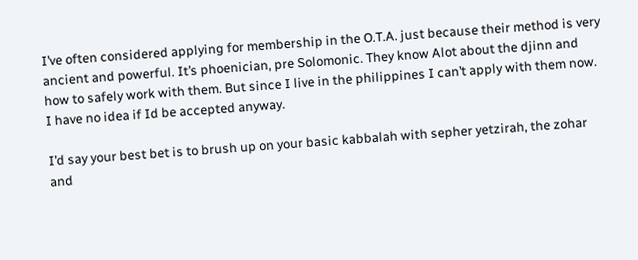I’ve often considered applying for membership in the O.T.A. just because their method is very ancient and powerful. It’s phoenician, pre Solomonic. They know Alot about the djinn and how to safely work with them. But since I live in the philippines I can’t apply with them now. I have no idea if Id be accepted anyway.

I’d say your best bet is to brush up on your basic kabbalah with sepher yetzirah, the zohar and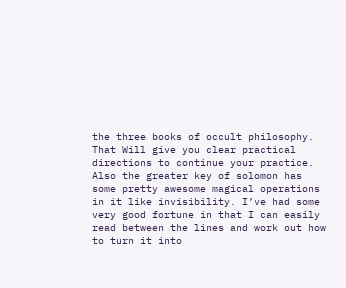the three books of occult philosophy.
That Will give you clear practical directions to continue your practice. Also the greater key of solomon has some pretty awesome magical operations in it like invisibility. I’ve had some very good fortune in that I can easily read between the lines and work out how to turn it into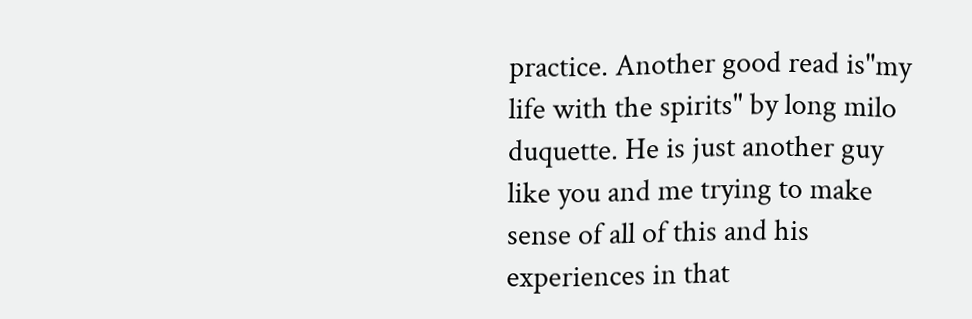practice. Another good read is"my life with the spirits" by long milo duquette. He is just another guy like you and me trying to make sense of all of this and his experiences in that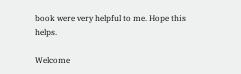book were very helpful to me. Hope this helps.

Welcome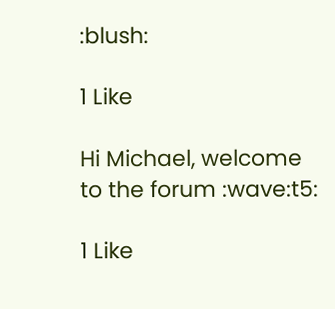:blush:

1 Like

Hi Michael, welcome to the forum :wave:t5:

1 Like